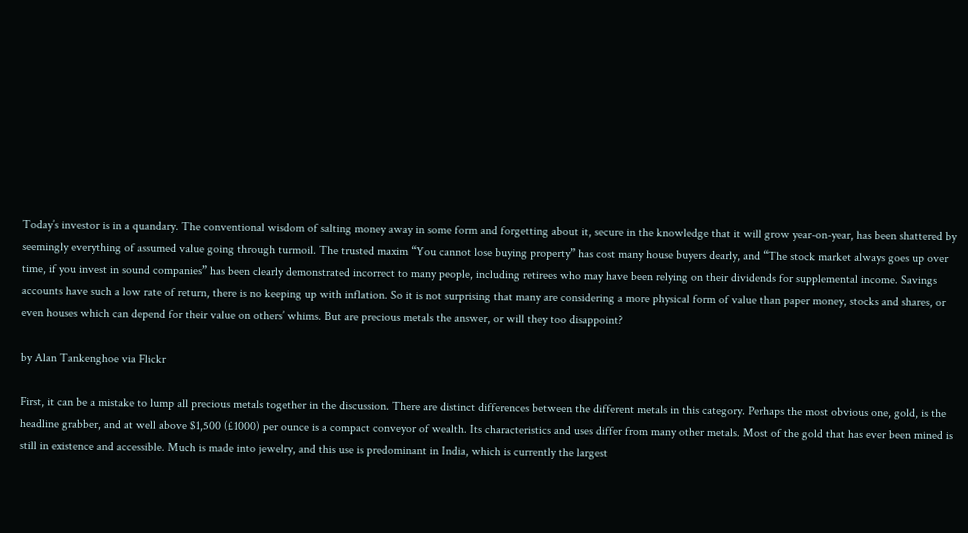Today’s investor is in a quandary. The conventional wisdom of salting money away in some form and forgetting about it, secure in the knowledge that it will grow year-on-year, has been shattered by seemingly everything of assumed value going through turmoil. The trusted maxim “You cannot lose buying property” has cost many house buyers dearly, and “The stock market always goes up over time, if you invest in sound companies” has been clearly demonstrated incorrect to many people, including retirees who may have been relying on their dividends for supplemental income. Savings accounts have such a low rate of return, there is no keeping up with inflation. So it is not surprising that many are considering a more physical form of value than paper money, stocks and shares, or even houses which can depend for their value on others’ whims. But are precious metals the answer, or will they too disappoint?

by Alan Tankenghoe via Flickr

First, it can be a mistake to lump all precious metals together in the discussion. There are distinct differences between the different metals in this category. Perhaps the most obvious one, gold, is the headline grabber, and at well above $1,500 (£1000) per ounce is a compact conveyor of wealth. Its characteristics and uses differ from many other metals. Most of the gold that has ever been mined is still in existence and accessible. Much is made into jewelry, and this use is predominant in India, which is currently the largest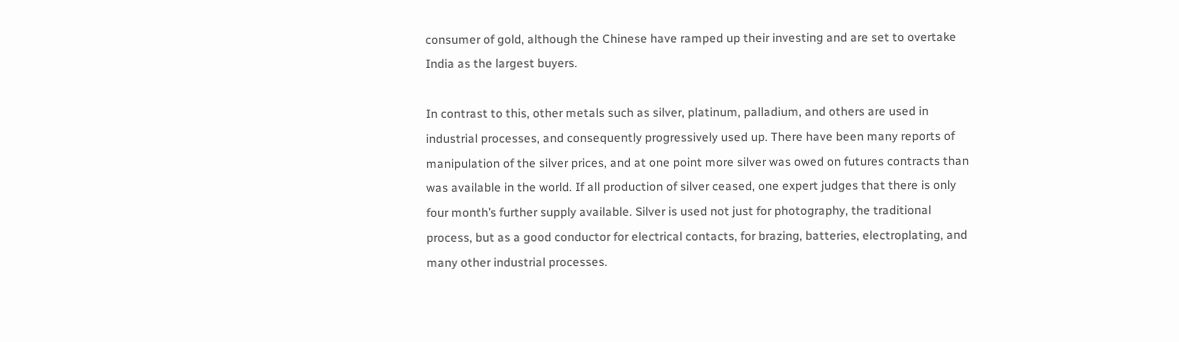consumer of gold, although the Chinese have ramped up their investing and are set to overtake India as the largest buyers.

In contrast to this, other metals such as silver, platinum, palladium, and others are used in industrial processes, and consequently progressively used up. There have been many reports of manipulation of the silver prices, and at one point more silver was owed on futures contracts than was available in the world. If all production of silver ceased, one expert judges that there is only four month’s further supply available. Silver is used not just for photography, the traditional process, but as a good conductor for electrical contacts, for brazing, batteries, electroplating, and many other industrial processes.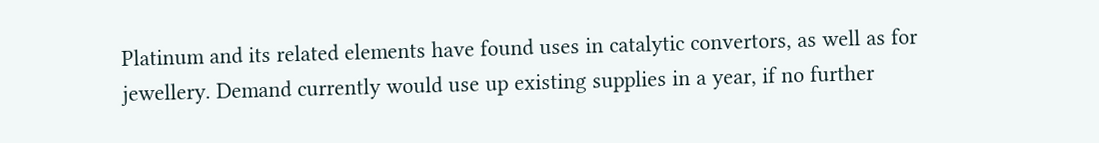Platinum and its related elements have found uses in catalytic convertors, as well as for jewellery. Demand currently would use up existing supplies in a year, if no further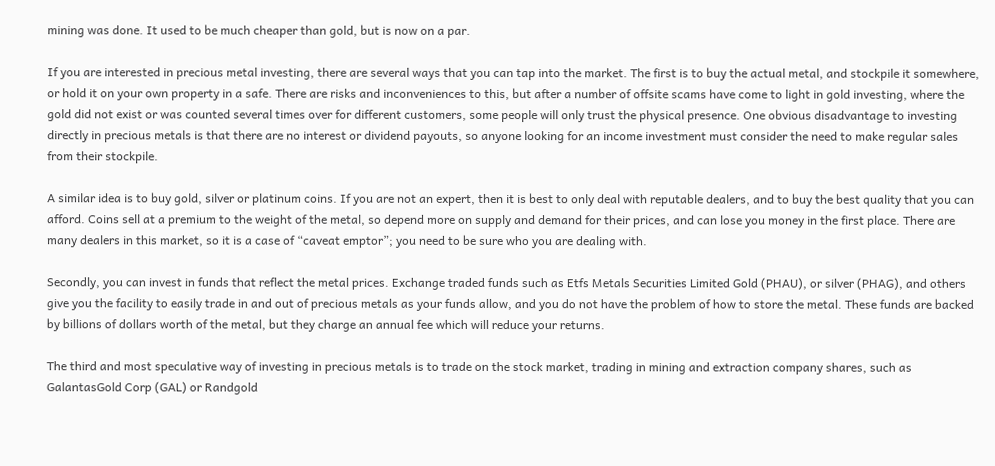mining was done. It used to be much cheaper than gold, but is now on a par.

If you are interested in precious metal investing, there are several ways that you can tap into the market. The first is to buy the actual metal, and stockpile it somewhere, or hold it on your own property in a safe. There are risks and inconveniences to this, but after a number of offsite scams have come to light in gold investing, where the gold did not exist or was counted several times over for different customers, some people will only trust the physical presence. One obvious disadvantage to investing directly in precious metals is that there are no interest or dividend payouts, so anyone looking for an income investment must consider the need to make regular sales from their stockpile.

A similar idea is to buy gold, silver or platinum coins. If you are not an expert, then it is best to only deal with reputable dealers, and to buy the best quality that you can afford. Coins sell at a premium to the weight of the metal, so depend more on supply and demand for their prices, and can lose you money in the first place. There are many dealers in this market, so it is a case of “caveat emptor”; you need to be sure who you are dealing with.

Secondly, you can invest in funds that reflect the metal prices. Exchange traded funds such as Etfs Metals Securities Limited Gold (PHAU), or silver (PHAG), and others give you the facility to easily trade in and out of precious metals as your funds allow, and you do not have the problem of how to store the metal. These funds are backed by billions of dollars worth of the metal, but they charge an annual fee which will reduce your returns.

The third and most speculative way of investing in precious metals is to trade on the stock market, trading in mining and extraction company shares, such as GalantasGold Corp (GAL) or Randgold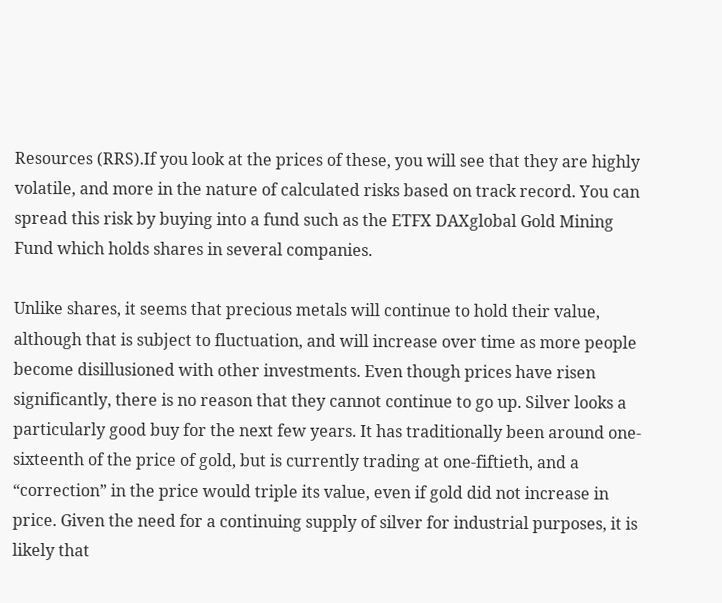Resources (RRS).If you look at the prices of these, you will see that they are highly volatile, and more in the nature of calculated risks based on track record. You can spread this risk by buying into a fund such as the ETFX DAXglobal Gold Mining Fund which holds shares in several companies.

Unlike shares, it seems that precious metals will continue to hold their value, although that is subject to fluctuation, and will increase over time as more people become disillusioned with other investments. Even though prices have risen significantly, there is no reason that they cannot continue to go up. Silver looks a particularly good buy for the next few years. It has traditionally been around one-sixteenth of the price of gold, but is currently trading at one-fiftieth, and a “correction” in the price would triple its value, even if gold did not increase in price. Given the need for a continuing supply of silver for industrial purposes, it is likely that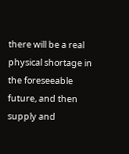there will be a real physical shortage in the foreseeable future, and then supply and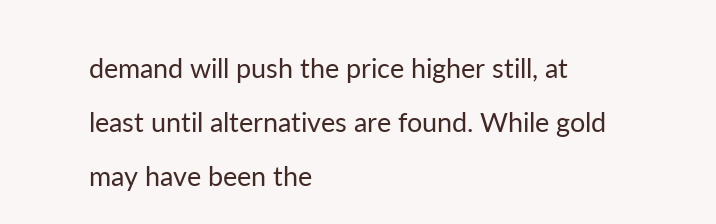demand will push the price higher still, at least until alternatives are found. While gold may have been the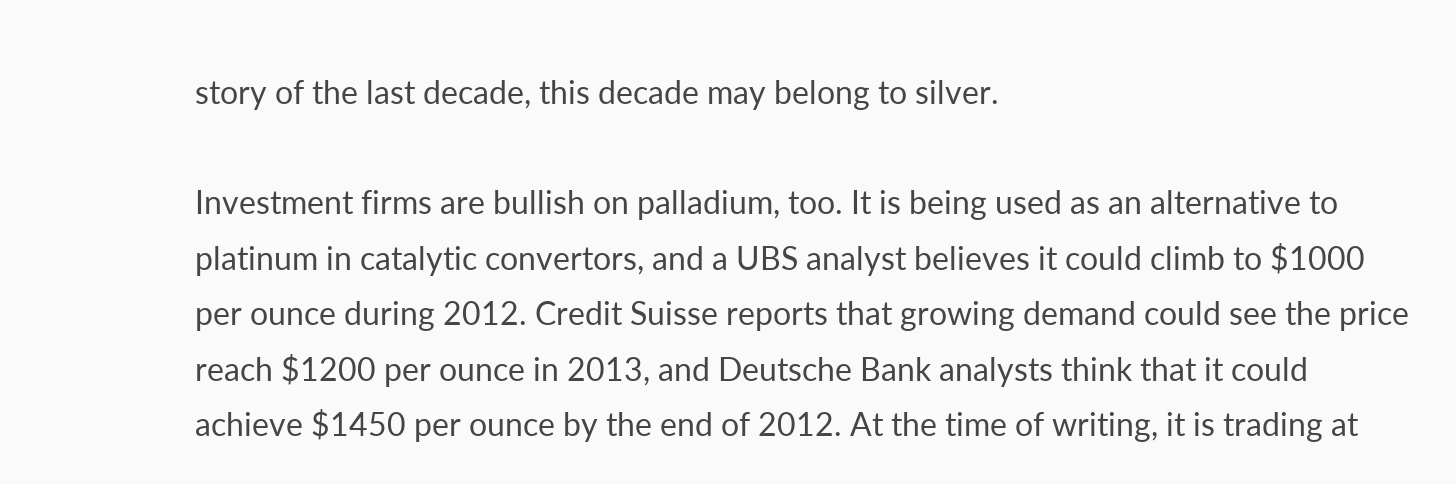story of the last decade, this decade may belong to silver.

Investment firms are bullish on palladium, too. It is being used as an alternative to platinum in catalytic convertors, and a UBS analyst believes it could climb to $1000 per ounce during 2012. Credit Suisse reports that growing demand could see the price reach $1200 per ounce in 2013, and Deutsche Bank analysts think that it could achieve $1450 per ounce by the end of 2012. At the time of writing, it is trading at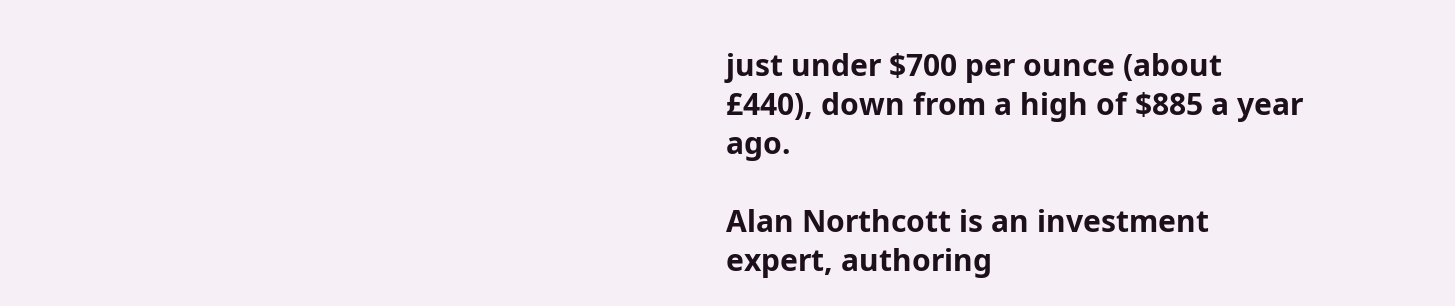just under $700 per ounce (about £440), down from a high of $885 a year ago.

Alan Northcott is an investment expert, authoring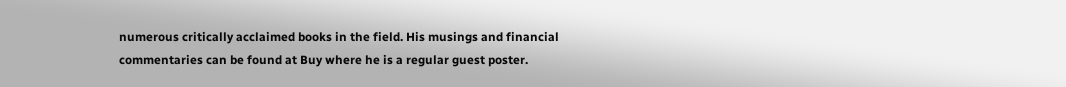numerous critically acclaimed books in the field. His musings and financial commentaries can be found at Buy where he is a regular guest poster.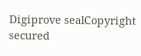Digiprove sealCopyright secured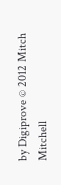by Digiprove © 2012 Mitch Mitchell